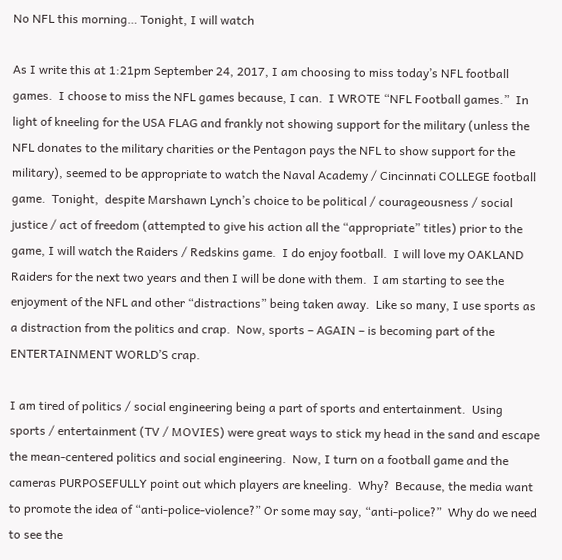No NFL this morning… Tonight, I will watch

As I write this at 1:21pm September 24, 2017, I am choosing to miss today’s NFL football games.  I choose to miss the NFL games because, I can.  I WROTE “NFL Football games.”  In light of kneeling for the USA FLAG and frankly not showing support for the military (unless the NFL donates to the military charities or the Pentagon pays the NFL to show support for the military), seemed to be appropriate to watch the Naval Academy / Cincinnati COLLEGE football game.  Tonight,  despite Marshawn Lynch’s choice to be political / courageousness / social justice / act of freedom (attempted to give his action all the “appropriate” titles) prior to the game, I will watch the Raiders / Redskins game.  I do enjoy football.  I will love my OAKLAND Raiders for the next two years and then I will be done with them.  I am starting to see the enjoyment of the NFL and other “distractions” being taken away.  Like so many, I use sports as a distraction from the politics and crap.  Now, sports – AGAIN – is becoming part of the ENTERTAINMENT WORLD’S crap.

I am tired of politics / social engineering being a part of sports and entertainment.  Using sports / entertainment (TV / MOVIES) were great ways to stick my head in the sand and escape the mean-centered politics and social engineering.  Now, I turn on a football game and the cameras PURPOSEFULLY point out which players are kneeling.  Why?  Because, the media want to promote the idea of “anti-police-violence?” Or some may say, “anti-police?”  Why do we need to see the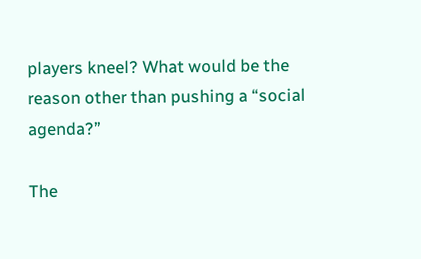players kneel? What would be the reason other than pushing a “social agenda?”

The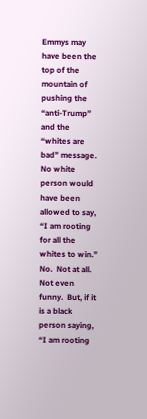Emmys may have been the top of the mountain of pushing the “anti-Trump” and the “whites are bad” message.  No white person would have been allowed to say, “I am rooting for all the whites to win.”  No.  Not at all.  Not even funny.  But, if it is a black person saying, “I am rooting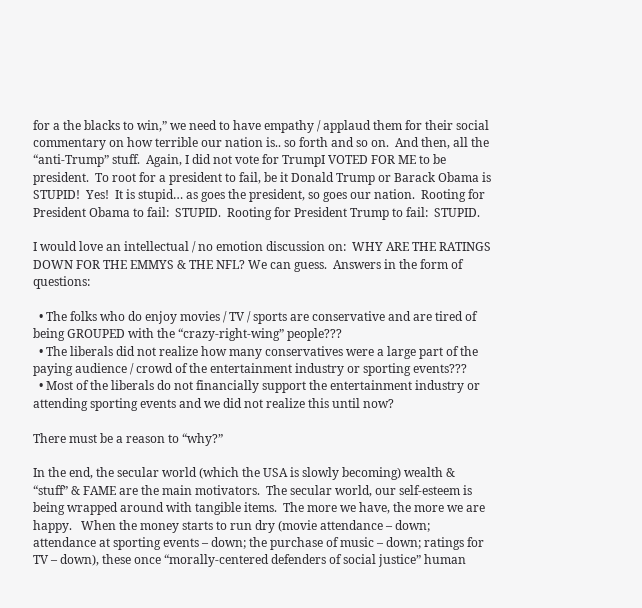for a the blacks to win,” we need to have empathy / applaud them for their social commentary on how terrible our nation is.. so forth and so on.  And then, all the “anti-Trump” stuff.  Again, I did not vote for TrumpI VOTED FOR ME to be president.  To root for a president to fail, be it Donald Trump or Barack Obama is STUPID!  Yes!  It is stupid… as goes the president, so goes our nation.  Rooting for President Obama to fail:  STUPID.  Rooting for President Trump to fail:  STUPID.

I would love an intellectual / no emotion discussion on:  WHY ARE THE RATINGS DOWN FOR THE EMMYS & THE NFL? We can guess.  Answers in the form of questions:

  • The folks who do enjoy movies / TV / sports are conservative and are tired of being GROUPED with the “crazy-right-wing” people???
  • The liberals did not realize how many conservatives were a large part of the paying audience / crowd of the entertainment industry or sporting events???
  • Most of the liberals do not financially support the entertainment industry or attending sporting events and we did not realize this until now?

There must be a reason to “why?”

In the end, the secular world (which the USA is slowly becoming) wealth & “stuff” & FAME are the main motivators.  The secular world, our self-esteem is being wrapped around with tangible items.  The more we have, the more we are happy.   When the money starts to run dry (movie attendance – down; attendance at sporting events – down; the purchase of music – down; ratings for TV – down), these once “morally-centered defenders of social justice” human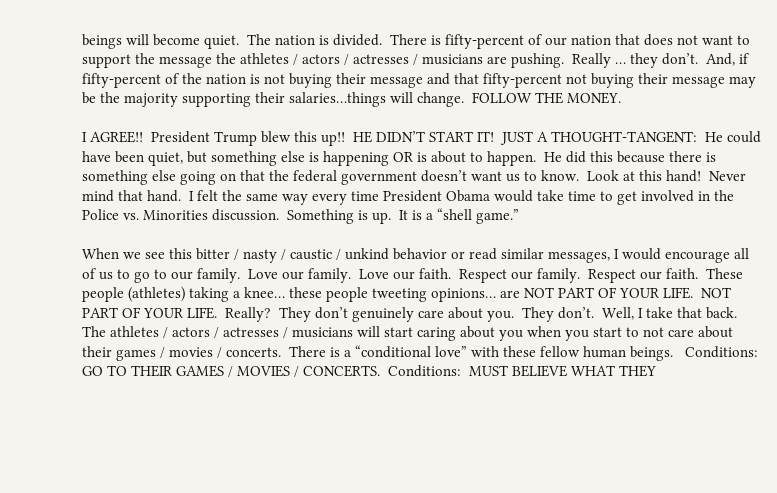beings will become quiet.  The nation is divided.  There is fifty-percent of our nation that does not want to support the message the athletes / actors / actresses / musicians are pushing.  Really … they don’t.  And, if fifty-percent of the nation is not buying their message and that fifty-percent not buying their message may be the majority supporting their salaries…things will change.  FOLLOW THE MONEY.

I AGREE!!  President Trump blew this up!!  HE DIDN’T START IT!  JUST A THOUGHT-TANGENT:  He could have been quiet, but something else is happening OR is about to happen.  He did this because there is something else going on that the federal government doesn’t want us to know.  Look at this hand!  Never mind that hand.  I felt the same way every time President Obama would take time to get involved in the Police vs. Minorities discussion.  Something is up.  It is a “shell game.”

When we see this bitter / nasty / caustic / unkind behavior or read similar messages, I would encourage all of us to go to our family.  Love our family.  Love our faith.  Respect our family.  Respect our faith.  These people (athletes) taking a knee… these people tweeting opinions… are NOT PART OF YOUR LIFE.  NOT PART OF YOUR LIFE.  Really?  They don’t genuinely care about you.  They don’t.  Well, I take that back.  The athletes / actors / actresses / musicians will start caring about you when you start to not care about their games / movies / concerts.  There is a “conditional love” with these fellow human beings.   Conditions:  GO TO THEIR GAMES / MOVIES / CONCERTS.  Conditions:  MUST BELIEVE WHAT THEY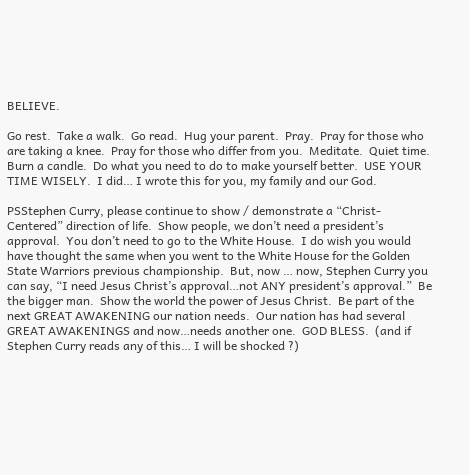BELIEVE.

Go rest.  Take a walk.  Go read.  Hug your parent.  Pray.  Pray for those who are taking a knee.  Pray for those who differ from you.  Meditate.  Quiet time.  Burn a candle.  Do what you need to do to make yourself better.  USE YOUR TIME WISELY.  I did… I wrote this for you, my family and our God.

PSStephen Curry, please continue to show / demonstrate a “Christ-Centered” direction of life.  Show people, we don’t need a president’s approval.  You don’t need to go to the White House.  I do wish you would have thought the same when you went to the White House for the Golden State Warriors previous championship.  But, now … now, Stephen Curry you can say, “I need Jesus Christ’s approval…not ANY president’s approval.”  Be the bigger man.  Show the world the power of Jesus Christ.  Be part of the next GREAT AWAKENING our nation needs.  Our nation has had several GREAT AWAKENINGS and now…needs another one.  GOD BLESS.  (and if Stephen Curry reads any of this… I will be shocked ?)